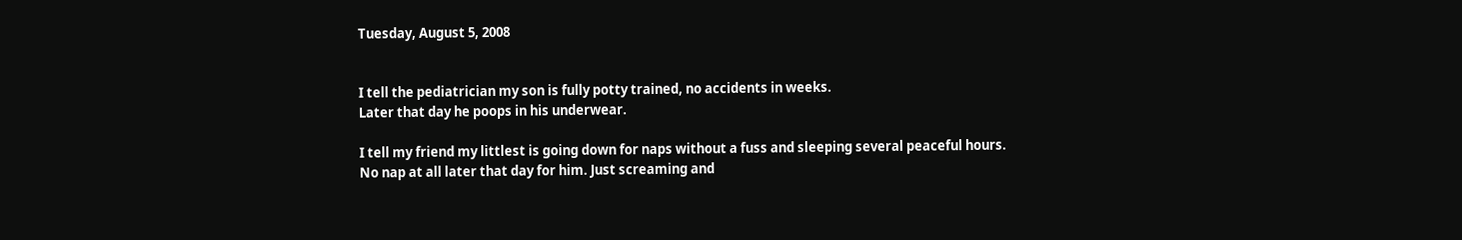Tuesday, August 5, 2008


I tell the pediatrician my son is fully potty trained, no accidents in weeks.
Later that day he poops in his underwear.

I tell my friend my littlest is going down for naps without a fuss and sleeping several peaceful hours.
No nap at all later that day for him. Just screaming and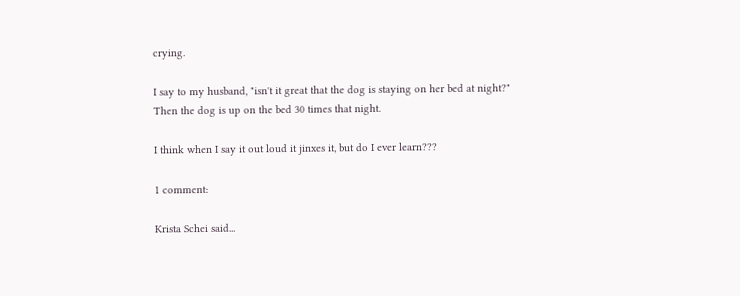crying.

I say to my husband, "isn't it great that the dog is staying on her bed at night?"
Then the dog is up on the bed 30 times that night.

I think when I say it out loud it jinxes it, but do I ever learn???

1 comment:

Krista Schei said...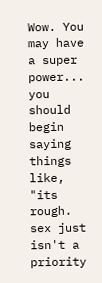Wow. You may have a super power... you should begin saying things like, "its rough. sex just isn't a priority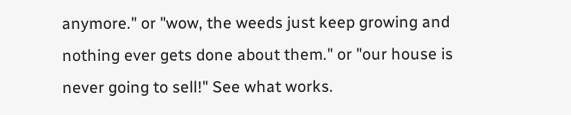anymore." or "wow, the weeds just keep growing and nothing ever gets done about them." or "our house is never going to sell!" See what works.